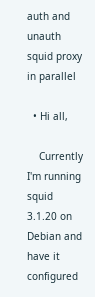auth and unauth squid proxy in parallel

  • Hi all,

    Currently I'm running squid 3.1.20 on Debian and have it configured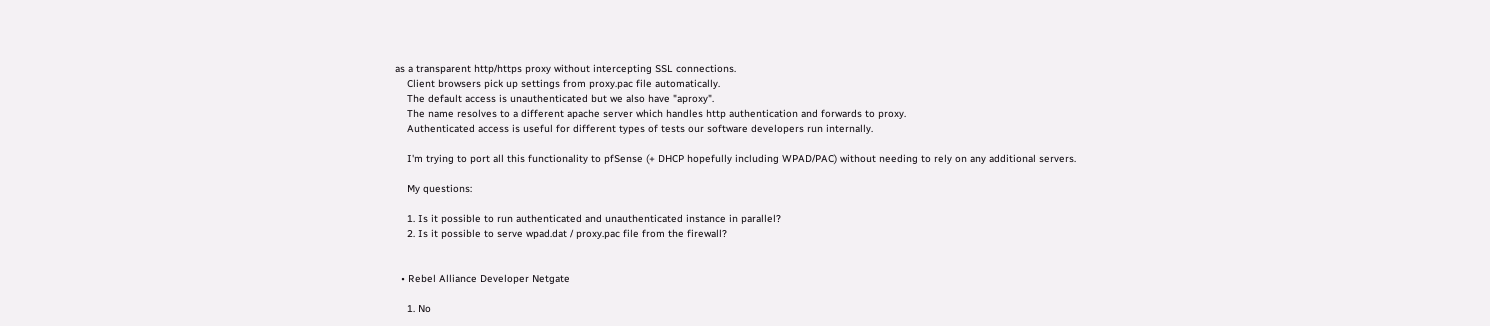as a transparent http/https proxy without intercepting SSL connections.
    Client browsers pick up settings from proxy.pac file automatically.
    The default access is unauthenticated but we also have "aproxy".
    The name resolves to a different apache server which handles http authentication and forwards to proxy.
    Authenticated access is useful for different types of tests our software developers run internally.

    I'm trying to port all this functionality to pfSense (+ DHCP hopefully including WPAD/PAC) without needing to rely on any additional servers.

    My questions:

    1. Is it possible to run authenticated and unauthenticated instance in parallel?
    2. Is it possible to serve wpad.dat / proxy.pac file from the firewall?


  • Rebel Alliance Developer Netgate

    1. No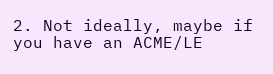2. Not ideally, maybe if you have an ACME/LE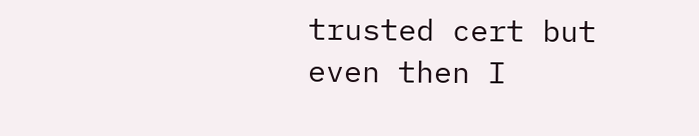trusted cert but even then I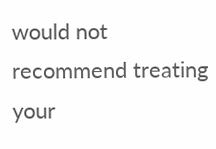would not recommend treating your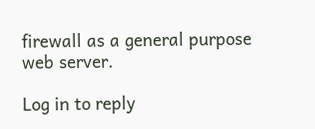firewall as a general purpose web server.

Log in to reply